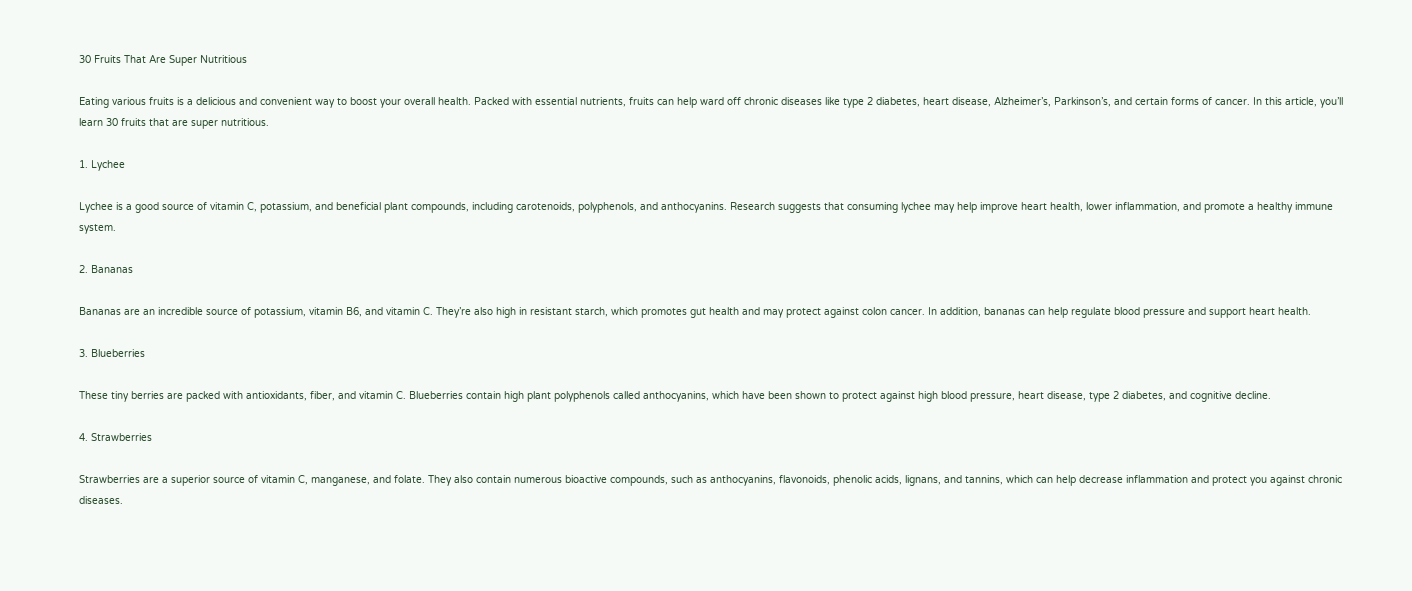30 Fruits That Are Super Nutritious

Eating various fruits is a delicious and convenient way to boost your overall health. Packed with essential nutrients, fruits can help ward off chronic diseases like type 2 diabetes, heart disease, Alzheimer’s, Parkinson’s, and certain forms of cancer. In this article, you’ll learn 30 fruits that are super nutritious.

1. Lychee

Lychee is a good source of vitamin C, potassium, and beneficial plant compounds, including carotenoids, polyphenols, and anthocyanins. Research suggests that consuming lychee may help improve heart health, lower inflammation, and promote a healthy immune system.

2. Bananas

Bananas are an incredible source of potassium, vitamin B6, and vitamin C. They’re also high in resistant starch, which promotes gut health and may protect against colon cancer. In addition, bananas can help regulate blood pressure and support heart health.

3. Blueberries

These tiny berries are packed with antioxidants, fiber, and vitamin C. Blueberries contain high plant polyphenols called anthocyanins, which have been shown to protect against high blood pressure, heart disease, type 2 diabetes, and cognitive decline.

4. Strawberries

Strawberries are a superior source of vitamin C, manganese, and folate. They also contain numerous bioactive compounds, such as anthocyanins, flavonoids, phenolic acids, lignans, and tannins, which can help decrease inflammation and protect you against chronic diseases.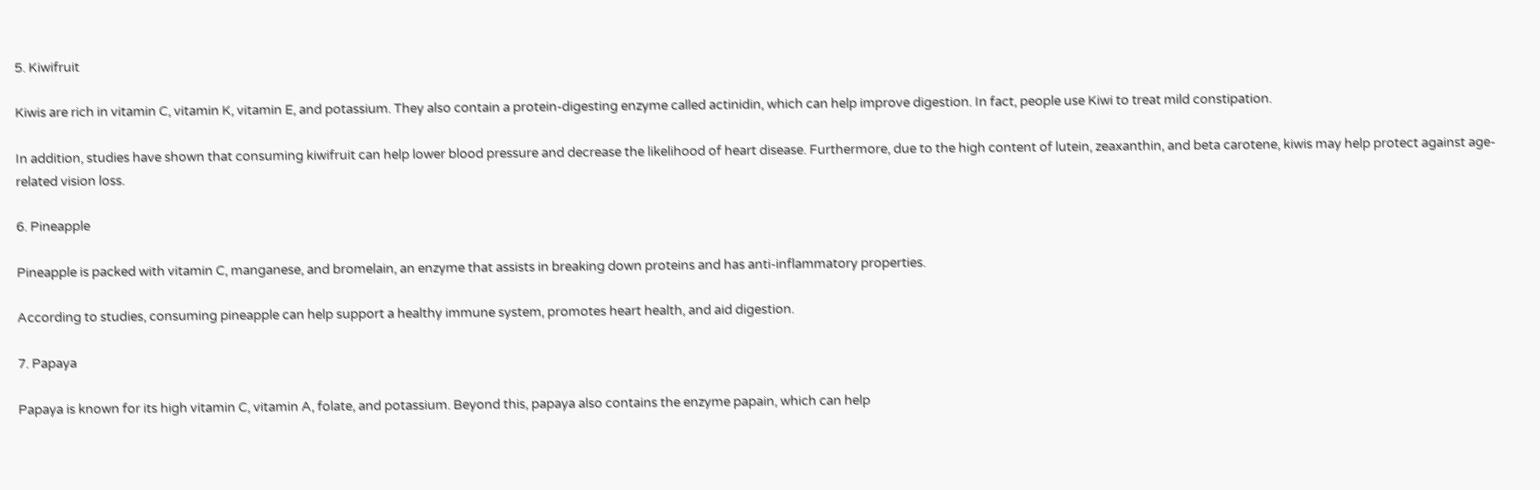5. Kiwifruit

Kiwis are rich in vitamin C, vitamin K, vitamin E, and potassium. They also contain a protein-digesting enzyme called actinidin, which can help improve digestion. In fact, people use Kiwi to treat mild constipation.

In addition, studies have shown that consuming kiwifruit can help lower blood pressure and decrease the likelihood of heart disease. Furthermore, due to the high content of lutein, zeaxanthin, and beta carotene, kiwis may help protect against age-related vision loss.

6. Pineapple

Pineapple is packed with vitamin C, manganese, and bromelain, an enzyme that assists in breaking down proteins and has anti-inflammatory properties.

According to studies, consuming pineapple can help support a healthy immune system, promotes heart health, and aid digestion.

7. Papaya

Papaya is known for its high vitamin C, vitamin A, folate, and potassium. Beyond this, papaya also contains the enzyme papain, which can help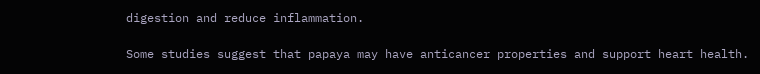digestion and reduce inflammation.

Some studies suggest that papaya may have anticancer properties and support heart health.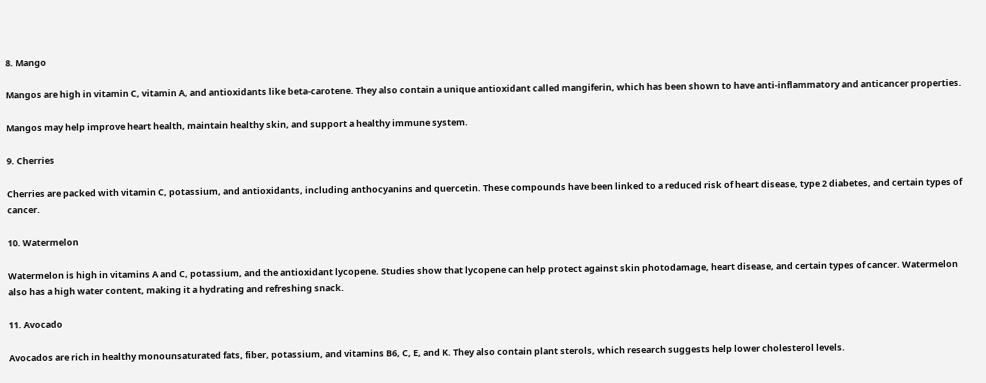8. Mango

Mangos are high in vitamin C, vitamin A, and antioxidants like beta-carotene. They also contain a unique antioxidant called mangiferin, which has been shown to have anti-inflammatory and anticancer properties.

Mangos may help improve heart health, maintain healthy skin, and support a healthy immune system.

9. Cherries

Cherries are packed with vitamin C, potassium, and antioxidants, including anthocyanins and quercetin. These compounds have been linked to a reduced risk of heart disease, type 2 diabetes, and certain types of cancer.

10. Watermelon

Watermelon is high in vitamins A and C, potassium, and the antioxidant lycopene. Studies show that lycopene can help protect against skin photodamage, heart disease, and certain types of cancer. Watermelon also has a high water content, making it a hydrating and refreshing snack.

11. Avocado

Avocados are rich in healthy monounsaturated fats, fiber, potassium, and vitamins B6, C, E, and K. They also contain plant sterols, which research suggests help lower cholesterol levels.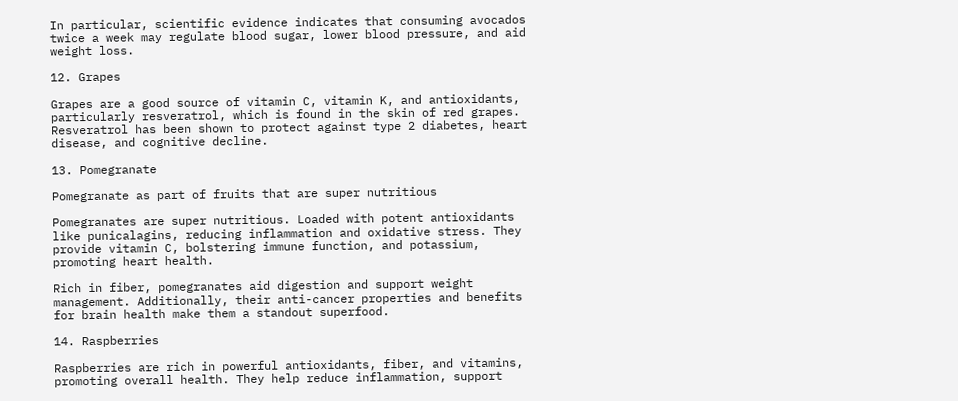In particular, scientific evidence indicates that consuming avocados twice a week may regulate blood sugar, lower blood pressure, and aid weight loss.

12. Grapes

Grapes are a good source of vitamin C, vitamin K, and antioxidants, particularly resveratrol, which is found in the skin of red grapes. Resveratrol has been shown to protect against type 2 diabetes, heart disease, and cognitive decline.

13. Pomegranate

Pomegranate as part of fruits that are super nutritious

Pomegranates are super nutritious. Loaded with potent antioxidants like punicalagins, reducing inflammation and oxidative stress. They provide vitamin C, bolstering immune function, and potassium, promoting heart health.

Rich in fiber, pomegranates aid digestion and support weight management. Additionally, their anti-cancer properties and benefits for brain health make them a standout superfood.

14. Raspberries

Raspberries are rich in powerful antioxidants, fiber, and vitamins, promoting overall health. They help reduce inflammation, support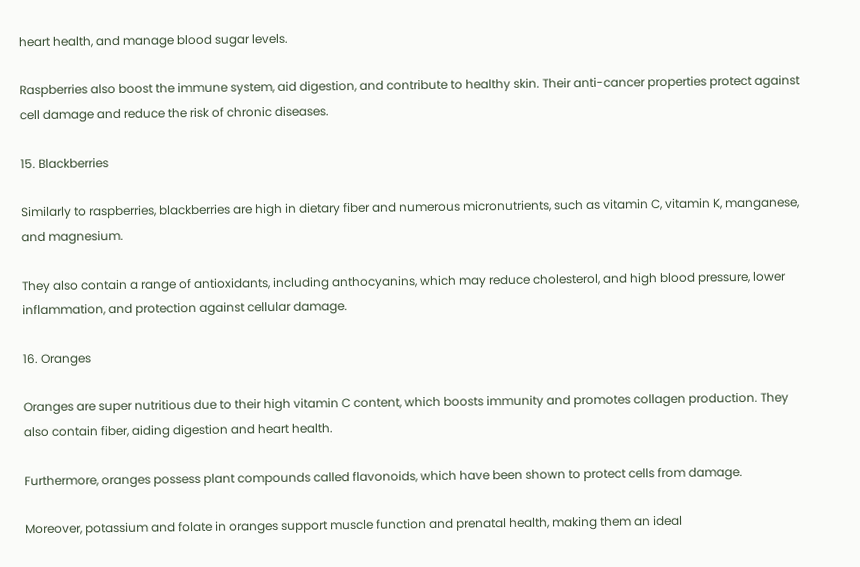heart health, and manage blood sugar levels.

Raspberries also boost the immune system, aid digestion, and contribute to healthy skin. Their anti-cancer properties protect against cell damage and reduce the risk of chronic diseases.

15. Blackberries

Similarly to raspberries, blackberries are high in dietary fiber and numerous micronutrients, such as vitamin C, vitamin K, manganese, and magnesium.

They also contain a range of antioxidants, including anthocyanins, which may reduce cholesterol, and high blood pressure, lower inflammation, and protection against cellular damage.

16. Oranges

Oranges are super nutritious due to their high vitamin C content, which boosts immunity and promotes collagen production. They also contain fiber, aiding digestion and heart health.

Furthermore, oranges possess plant compounds called flavonoids, which have been shown to protect cells from damage.

Moreover, potassium and folate in oranges support muscle function and prenatal health, making them an ideal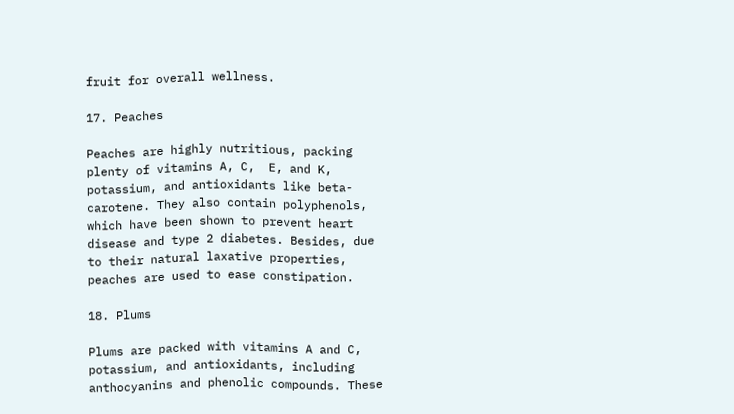fruit for overall wellness.

17. Peaches

Peaches are highly nutritious, packing plenty of vitamins A, C,  E, and K, potassium, and antioxidants like beta-carotene. They also contain polyphenols, which have been shown to prevent heart disease and type 2 diabetes. Besides, due to their natural laxative properties, peaches are used to ease constipation.

18. Plums

Plums are packed with vitamins A and C, potassium, and antioxidants, including anthocyanins and phenolic compounds. These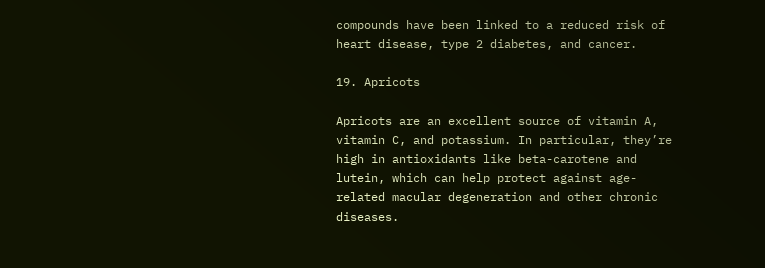compounds have been linked to a reduced risk of heart disease, type 2 diabetes, and cancer.

19. Apricots

Apricots are an excellent source of vitamin A, vitamin C, and potassium. In particular, they’re high in antioxidants like beta-carotene and lutein, which can help protect against age-related macular degeneration and other chronic diseases.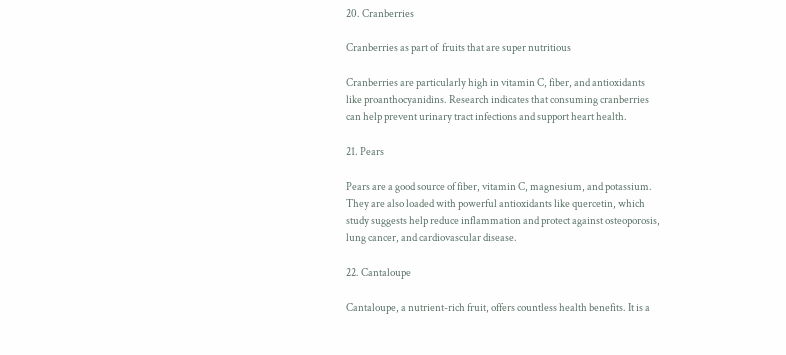20. Cranberries

Cranberries as part of  fruits that are super nutritious

Cranberries are particularly high in vitamin C, fiber, and antioxidants like proanthocyanidins. Research indicates that consuming cranberries can help prevent urinary tract infections and support heart health.

21. Pears

Pears are a good source of fiber, vitamin C, magnesium, and potassium. They are also loaded with powerful antioxidants like quercetin, which study suggests help reduce inflammation and protect against osteoporosis, lung cancer, and cardiovascular disease.

22. Cantaloupe

Cantaloupe, a nutrient-rich fruit, offers countless health benefits. It is a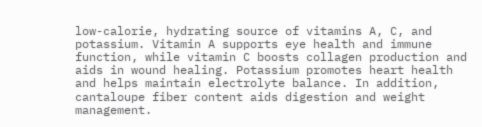low-calorie, hydrating source of vitamins A, C, and potassium. Vitamin A supports eye health and immune function, while vitamin C boosts collagen production and aids in wound healing. Potassium promotes heart health and helps maintain electrolyte balance. In addition, cantaloupe fiber content aids digestion and weight management.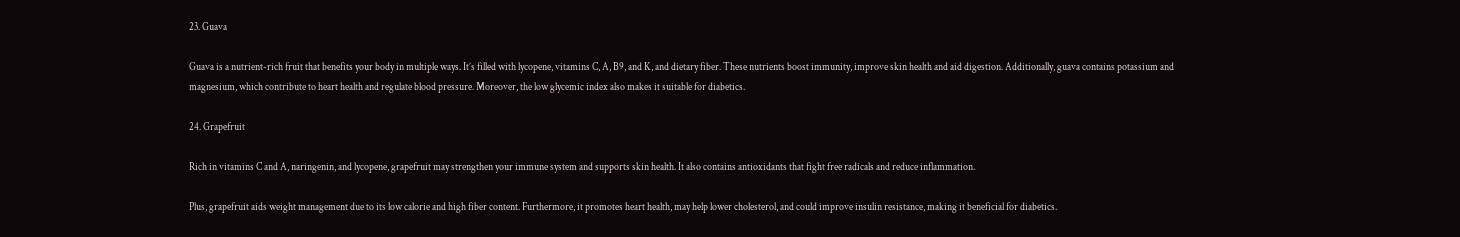23. Guava

Guava is a nutrient-rich fruit that benefits your body in multiple ways. It’s filled with lycopene, vitamins C, A, B9, and K, and dietary fiber. These nutrients boost immunity, improve skin health and aid digestion. Additionally, guava contains potassium and magnesium, which contribute to heart health and regulate blood pressure. Moreover, the low glycemic index also makes it suitable for diabetics.

24. Grapefruit

Rich in vitamins C and A, naringenin, and lycopene, grapefruit may strengthen your immune system and supports skin health. It also contains antioxidants that fight free radicals and reduce inflammation.

Plus, grapefruit aids weight management due to its low calorie and high fiber content. Furthermore, it promotes heart health, may help lower cholesterol, and could improve insulin resistance, making it beneficial for diabetics.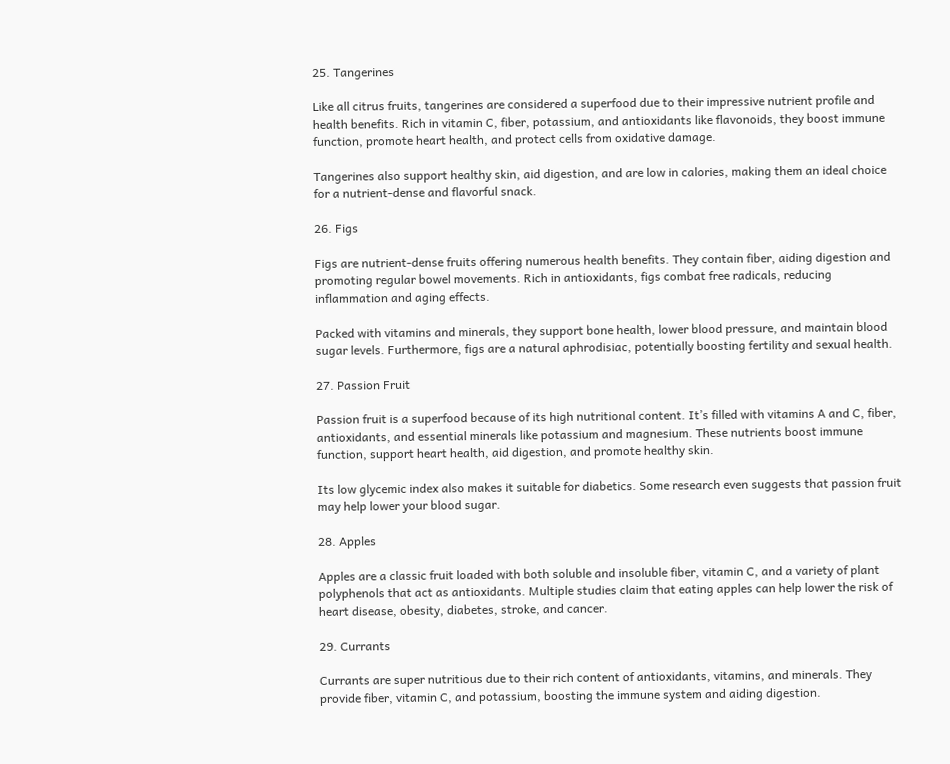25. Tangerines

Like all citrus fruits, tangerines are considered a superfood due to their impressive nutrient profile and health benefits. Rich in vitamin C, fiber, potassium, and antioxidants like flavonoids, they boost immune function, promote heart health, and protect cells from oxidative damage.

Tangerines also support healthy skin, aid digestion, and are low in calories, making them an ideal choice for a nutrient-dense and flavorful snack.

26. Figs

Figs are nutrient-dense fruits offering numerous health benefits. They contain fiber, aiding digestion and promoting regular bowel movements. Rich in antioxidants, figs combat free radicals, reducing inflammation and aging effects.

Packed with vitamins and minerals, they support bone health, lower blood pressure, and maintain blood sugar levels. Furthermore, figs are a natural aphrodisiac, potentially boosting fertility and sexual health.

27. Passion Fruit

Passion fruit is a superfood because of its high nutritional content. It’s filled with vitamins A and C, fiber, antioxidants, and essential minerals like potassium and magnesium. These nutrients boost immune function, support heart health, aid digestion, and promote healthy skin.

Its low glycemic index also makes it suitable for diabetics. Some research even suggests that passion fruit may help lower your blood sugar.

28. Apples

Apples are a classic fruit loaded with both soluble and insoluble fiber, vitamin C, and a variety of plant polyphenols that act as antioxidants. Multiple studies claim that eating apples can help lower the risk of heart disease, obesity, diabetes, stroke, and cancer.

29. Currants

Currants are super nutritious due to their rich content of antioxidants, vitamins, and minerals. They provide fiber, vitamin C, and potassium, boosting the immune system and aiding digestion.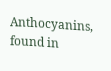Anthocyanins, found in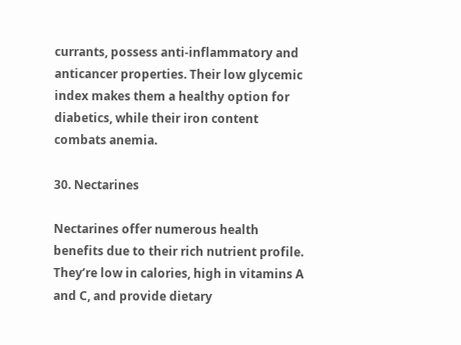currants, possess anti-inflammatory and anticancer properties. Their low glycemic index makes them a healthy option for diabetics, while their iron content combats anemia.

30. Nectarines

Nectarines offer numerous health benefits due to their rich nutrient profile. They’re low in calories, high in vitamins A and C, and provide dietary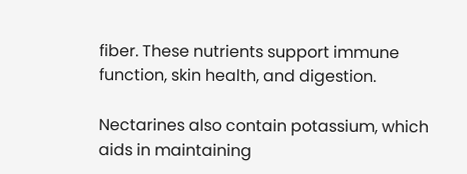fiber. These nutrients support immune function, skin health, and digestion.

Nectarines also contain potassium, which aids in maintaining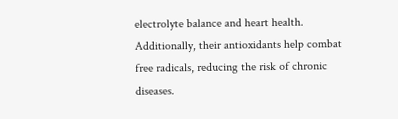electrolyte balance and heart health. Additionally, their antioxidants help combat free radicals, reducing the risk of chronic diseases.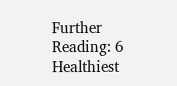Further Reading: 6 Healthiest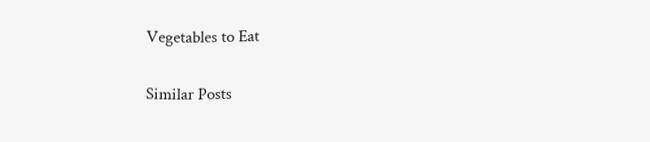Vegetables to Eat

Similar Posts